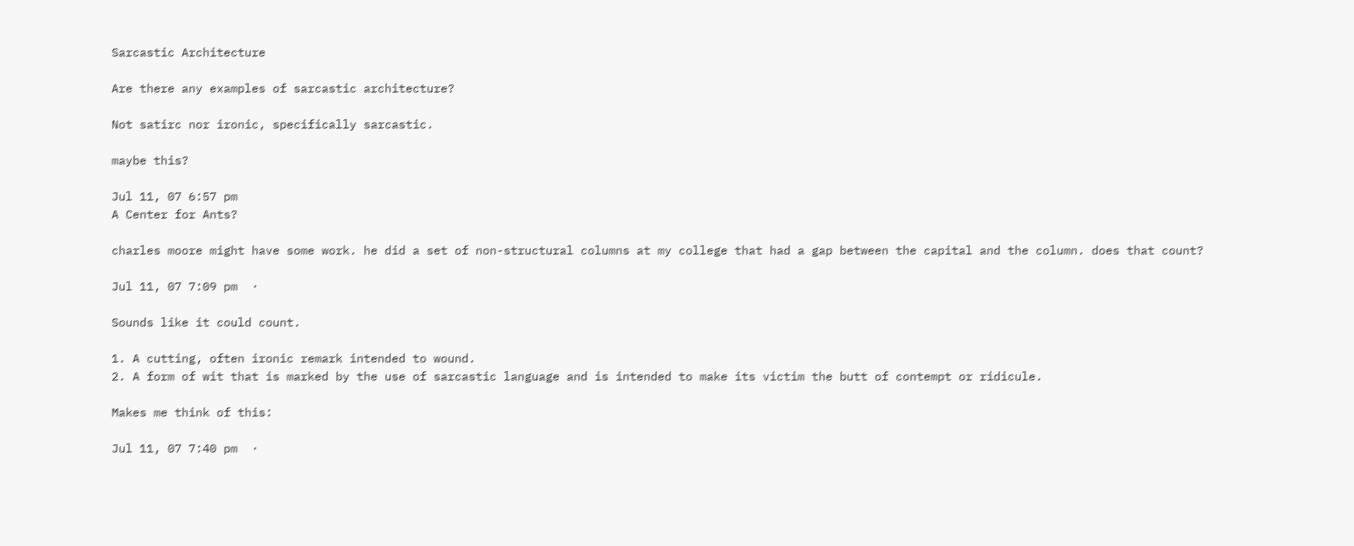Sarcastic Architecture

Are there any examples of sarcastic architecture?

Not satirc nor ironic, specifically sarcastic.

maybe this?

Jul 11, 07 6:57 pm
A Center for Ants?

charles moore might have some work. he did a set of non-structural columns at my college that had a gap between the capital and the column. does that count?

Jul 11, 07 7:09 pm  ·

Sounds like it could count.

1. A cutting, often ironic remark intended to wound.
2. A form of wit that is marked by the use of sarcastic language and is intended to make its victim the butt of contempt or ridicule.

Makes me think of this:

Jul 11, 07 7:40 pm  ·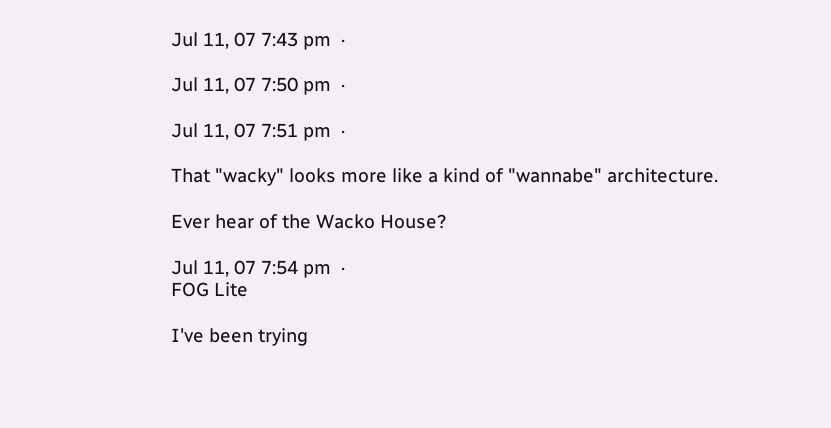Jul 11, 07 7:43 pm  ·

Jul 11, 07 7:50 pm  ·

Jul 11, 07 7:51 pm  ·

That "wacky" looks more like a kind of "wannabe" architecture.

Ever hear of the Wacko House?

Jul 11, 07 7:54 pm  ·
FOG Lite

I've been trying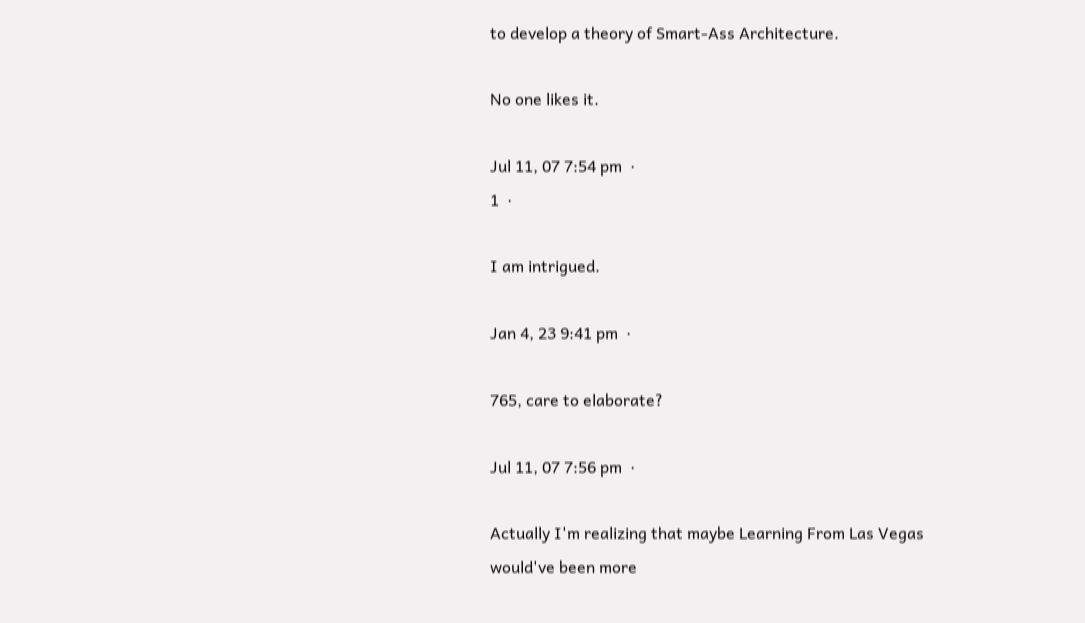to develop a theory of Smart-Ass Architecture.

No one likes it.

Jul 11, 07 7:54 pm  ·
1  ·

I am intrigued.

Jan 4, 23 9:41 pm  ·

765, care to elaborate?

Jul 11, 07 7:56 pm  ·

Actually I'm realizing that maybe Learning From Las Vegas would've been more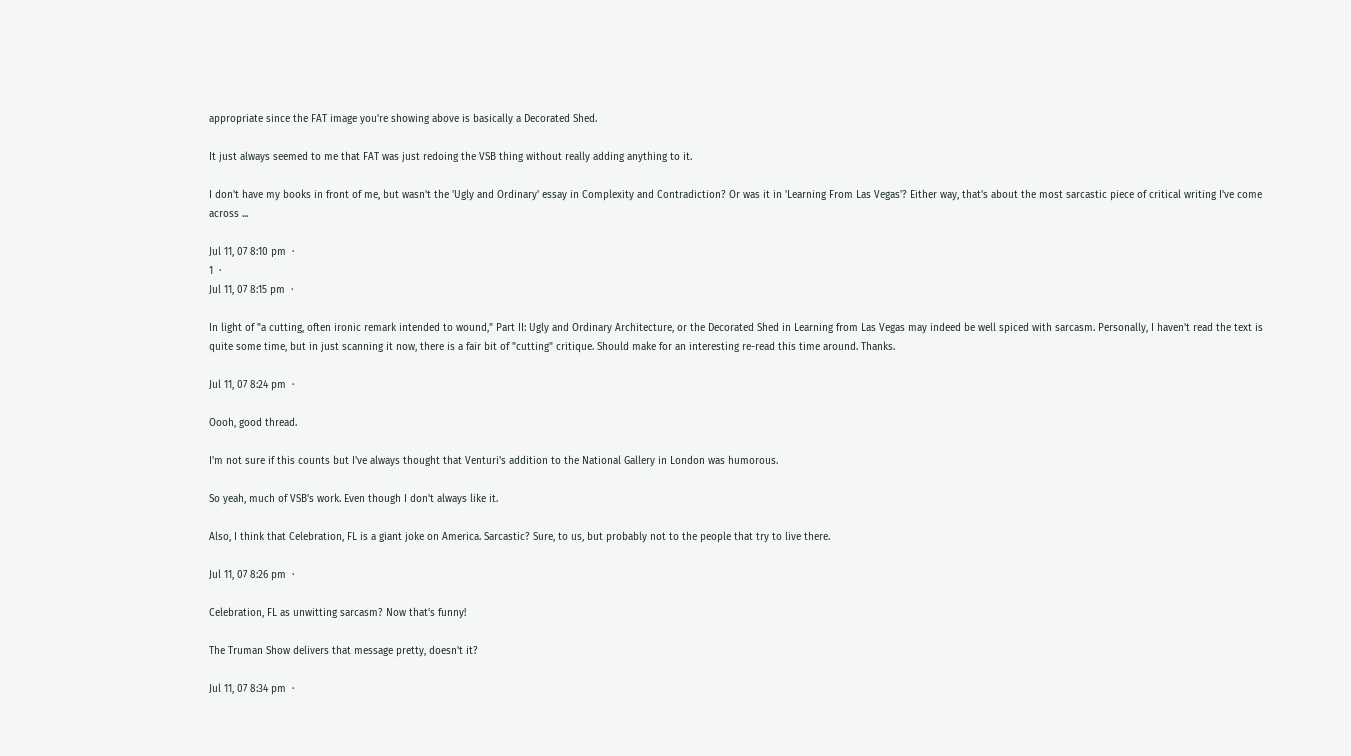appropriate since the FAT image you're showing above is basically a Decorated Shed.

It just always seemed to me that FAT was just redoing the VSB thing without really adding anything to it.

I don't have my books in front of me, but wasn't the 'Ugly and Ordinary' essay in Complexity and Contradiction? Or was it in 'Learning From Las Vegas'? Either way, that's about the most sarcastic piece of critical writing I've come across ...

Jul 11, 07 8:10 pm  ·
1  ·
Jul 11, 07 8:15 pm  ·

In light of "a cutting, often ironic remark intended to wound," Part II: Ugly and Ordinary Architecture, or the Decorated Shed in Learning from Las Vegas may indeed be well spiced with sarcasm. Personally, I haven't read the text is quite some time, but in just scanning it now, there is a fair bit of "cutting" critique. Should make for an interesting re-read this time around. Thanks.

Jul 11, 07 8:24 pm  ·

Oooh, good thread.

I'm not sure if this counts but I've always thought that Venturi's addition to the National Gallery in London was humorous.

So yeah, much of VSB's work. Even though I don't always like it.

Also, I think that Celebration, FL is a giant joke on America. Sarcastic? Sure, to us, but probably not to the people that try to live there.

Jul 11, 07 8:26 pm  ·

Celebration, FL as unwitting sarcasm? Now that's funny!

The Truman Show delivers that message pretty, doesn't it?

Jul 11, 07 8:34 pm  ·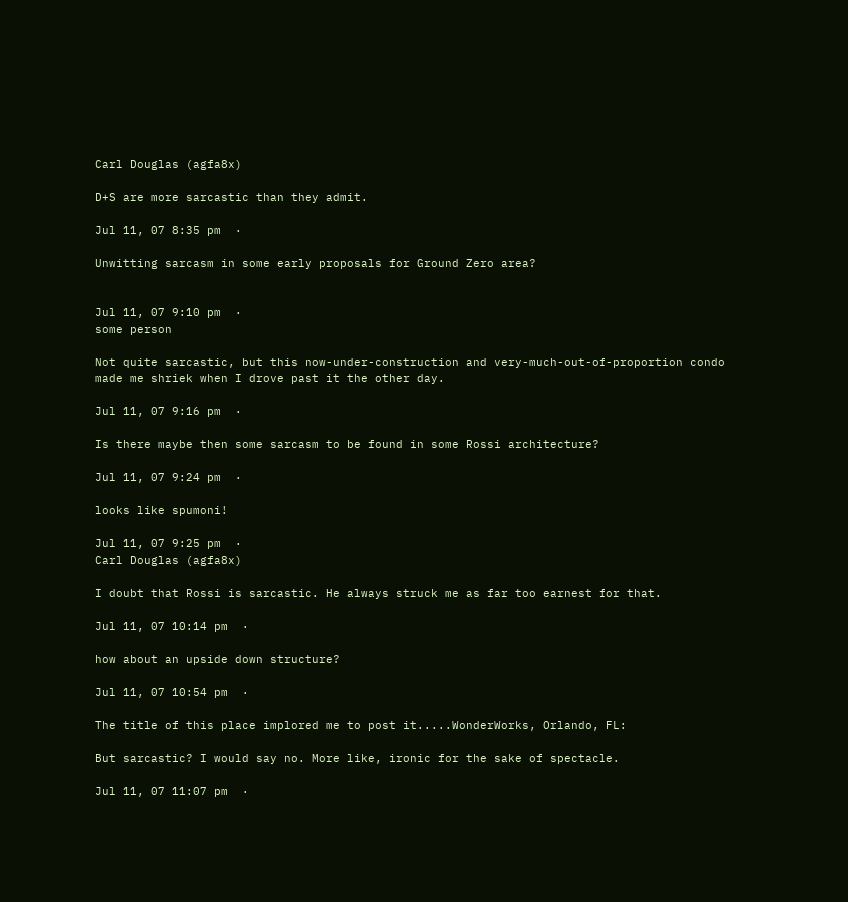Carl Douglas (agfa8x)

D+S are more sarcastic than they admit.

Jul 11, 07 8:35 pm  ·

Unwitting sarcasm in some early proposals for Ground Zero area?


Jul 11, 07 9:10 pm  ·
some person

Not quite sarcastic, but this now-under-construction and very-much-out-of-proportion condo made me shriek when I drove past it the other day.

Jul 11, 07 9:16 pm  ·

Is there maybe then some sarcasm to be found in some Rossi architecture?

Jul 11, 07 9:24 pm  ·

looks like spumoni!

Jul 11, 07 9:25 pm  ·
Carl Douglas (agfa8x)

I doubt that Rossi is sarcastic. He always struck me as far too earnest for that.

Jul 11, 07 10:14 pm  ·

how about an upside down structure?

Jul 11, 07 10:54 pm  ·

The title of this place implored me to post it.....WonderWorks, Orlando, FL:

But sarcastic? I would say no. More like, ironic for the sake of spectacle.

Jul 11, 07 11:07 pm  ·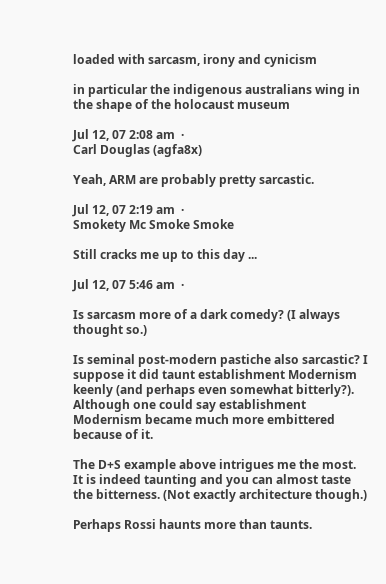loaded with sarcasm, irony and cynicism

in particular the indigenous australians wing in the shape of the holocaust museum

Jul 12, 07 2:08 am  ·
Carl Douglas (agfa8x)

Yeah, ARM are probably pretty sarcastic.

Jul 12, 07 2:19 am  ·
Smokety Mc Smoke Smoke

Still cracks me up to this day ...

Jul 12, 07 5:46 am  ·

Is sarcasm more of a dark comedy? (I always thought so.)

Is seminal post-modern pastiche also sarcastic? I suppose it did taunt establishment Modernism keenly (and perhaps even somewhat bitterly?). Although one could say establishment Modernism became much more embittered because of it.

The D+S example above intrigues me the most. It is indeed taunting and you can almost taste the bitterness. (Not exactly architecture though.)

Perhaps Rossi haunts more than taunts.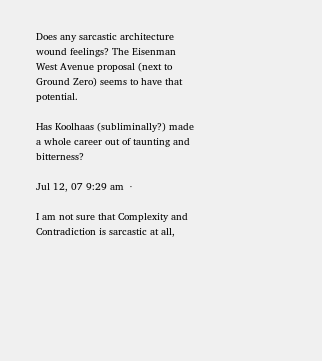Does any sarcastic architecture wound feelings? The Eisenman West Avenue proposal (next to Ground Zero) seems to have that potential.

Has Koolhaas (subliminally?) made a whole career out of taunting and bitterness?

Jul 12, 07 9:29 am  ·

I am not sure that Complexity and Contradiction is sarcastic at all,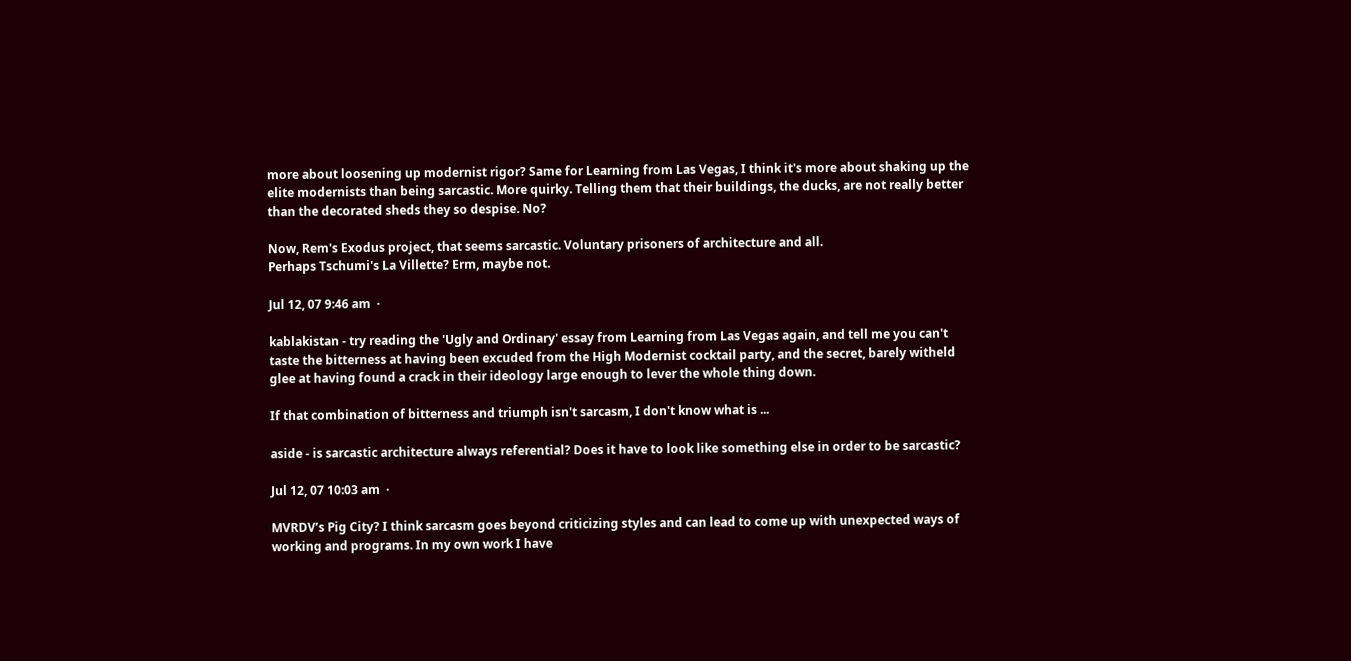more about loosening up modernist rigor? Same for Learning from Las Vegas, I think it's more about shaking up the elite modernists than being sarcastic. More quirky. Telling them that their buildings, the ducks, are not really better than the decorated sheds they so despise. No?

Now, Rem's Exodus project, that seems sarcastic. Voluntary prisoners of architecture and all.
Perhaps Tschumi's La Villette? Erm, maybe not.

Jul 12, 07 9:46 am  ·

kablakistan - try reading the 'Ugly and Ordinary' essay from Learning from Las Vegas again, and tell me you can't taste the bitterness at having been excuded from the High Modernist cocktail party, and the secret, barely witheld glee at having found a crack in their ideology large enough to lever the whole thing down.

If that combination of bitterness and triumph isn't sarcasm, I don't know what is ...

aside - is sarcastic architecture always referential? Does it have to look like something else in order to be sarcastic?

Jul 12, 07 10:03 am  ·

MVRDV’s Pig City? I think sarcasm goes beyond criticizing styles and can lead to come up with unexpected ways of working and programs. In my own work I have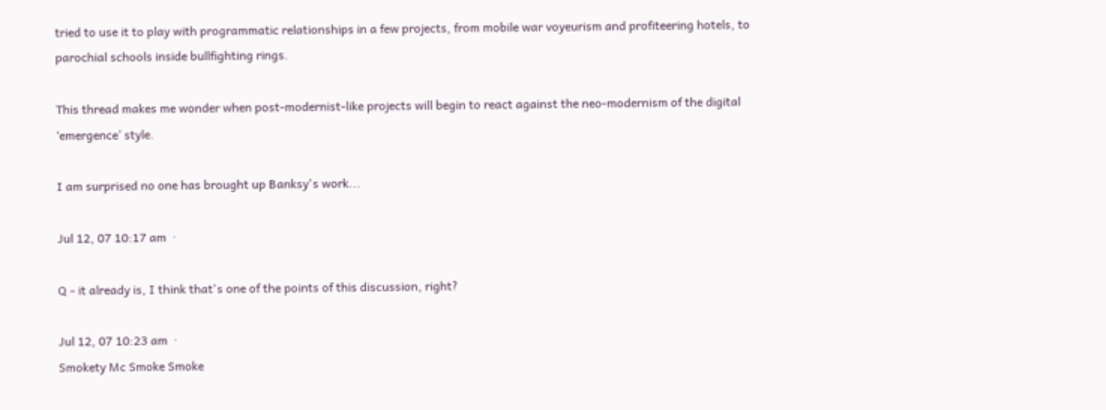tried to use it to play with programmatic relationships in a few projects, from mobile war voyeurism and profiteering hotels, to parochial schools inside bullfighting rings.

This thread makes me wonder when post-modernist-like projects will begin to react against the neo-modernism of the digital ‘emergence’ style.

I am surprised no one has brought up Banksy's work...

Jul 12, 07 10:17 am  ·

Q - it already is, I think that's one of the points of this discussion, right?

Jul 12, 07 10:23 am  ·
Smokety Mc Smoke Smoke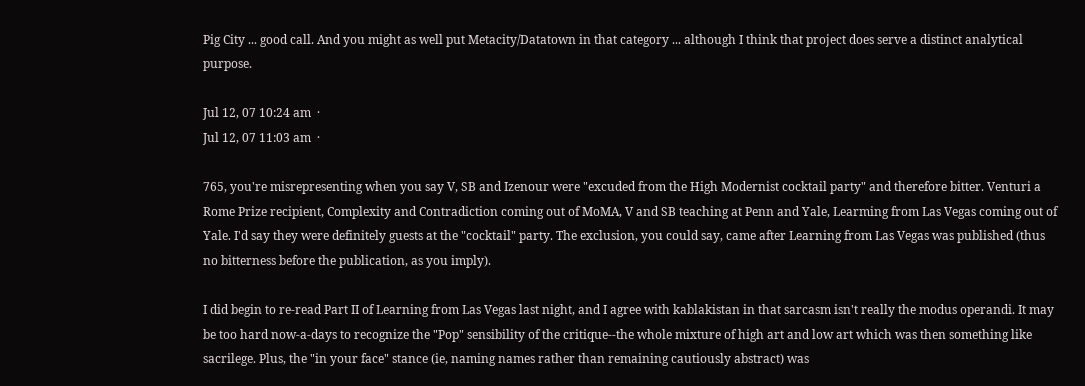Pig City ... good call. And you might as well put Metacity/Datatown in that category ... although I think that project does serve a distinct analytical purpose.

Jul 12, 07 10:24 am  ·
Jul 12, 07 11:03 am  ·

765, you're misrepresenting when you say V, SB and Izenour were "excuded from the High Modernist cocktail party" and therefore bitter. Venturi a Rome Prize recipient, Complexity and Contradiction coming out of MoMA, V and SB teaching at Penn and Yale, Learming from Las Vegas coming out of Yale. I'd say they were definitely guests at the "cocktail" party. The exclusion, you could say, came after Learning from Las Vegas was published (thus no bitterness before the publication, as you imply).

I did begin to re-read Part II of Learning from Las Vegas last night, and I agree with kablakistan in that sarcasm isn't really the modus operandi. It may be too hard now-a-days to recognize the "Pop" sensibility of the critique--the whole mixture of high art and low art which was then something like sacrilege. Plus, the "in your face" stance (ie, naming names rather than remaining cautiously abstract) was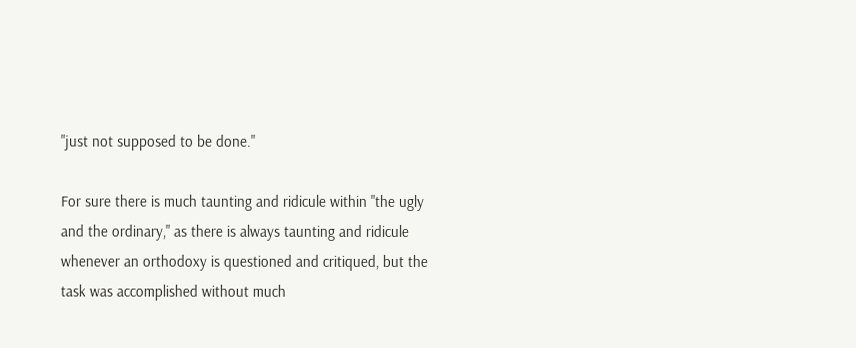"just not supposed to be done."

For sure there is much taunting and ridicule within "the ugly and the ordinary," as there is always taunting and ridicule whenever an orthodoxy is questioned and critiqued, but the task was accomplished without much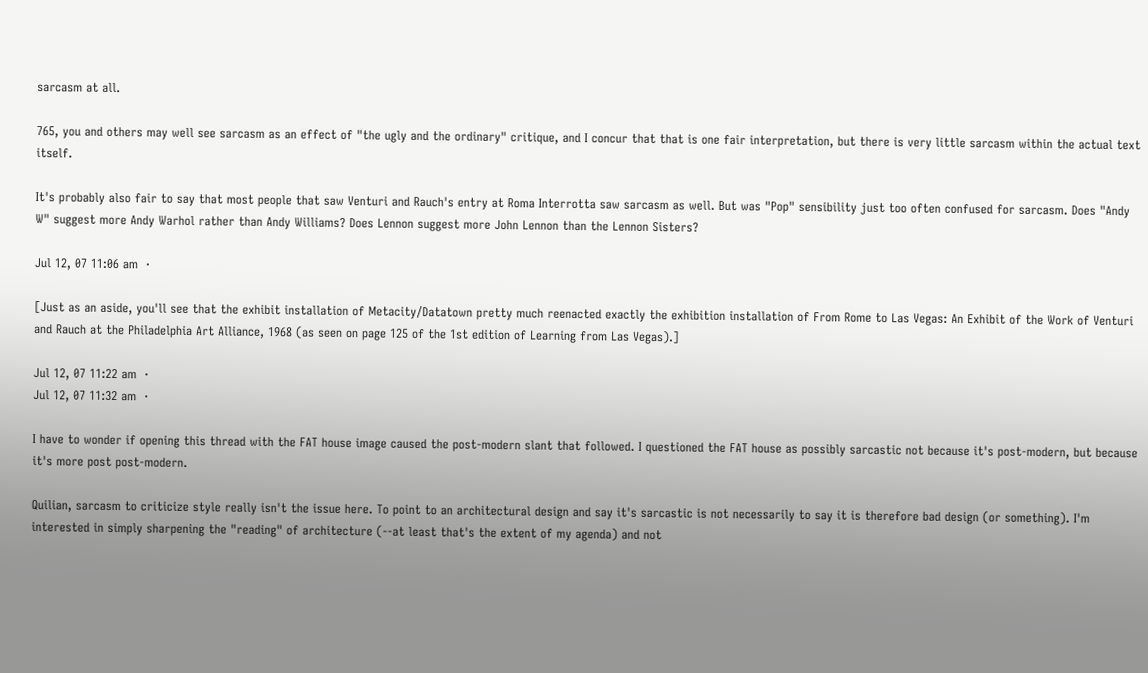sarcasm at all.

765, you and others may well see sarcasm as an effect of "the ugly and the ordinary" critique, and I concur that that is one fair interpretation, but there is very little sarcasm within the actual text itself.

It's probably also fair to say that most people that saw Venturi and Rauch's entry at Roma Interrotta saw sarcasm as well. But was "Pop" sensibility just too often confused for sarcasm. Does "Andy W" suggest more Andy Warhol rather than Andy Williams? Does Lennon suggest more John Lennon than the Lennon Sisters?

Jul 12, 07 11:06 am  ·

[Just as an aside, you'll see that the exhibit installation of Metacity/Datatown pretty much reenacted exactly the exhibition installation of From Rome to Las Vegas: An Exhibit of the Work of Venturi and Rauch at the Philadelphia Art Alliance, 1968 (as seen on page 125 of the 1st edition of Learning from Las Vegas).]

Jul 12, 07 11:22 am  ·
Jul 12, 07 11:32 am  ·

I have to wonder if opening this thread with the FAT house image caused the post-modern slant that followed. I questioned the FAT house as possibly sarcastic not because it's post-modern, but because it's more post post-modern.

Quilian, sarcasm to criticize style really isn't the issue here. To point to an architectural design and say it's sarcastic is not necessarily to say it is therefore bad design (or something). I'm interested in simply sharpening the "reading" of architecture (--at least that's the extent of my agenda) and not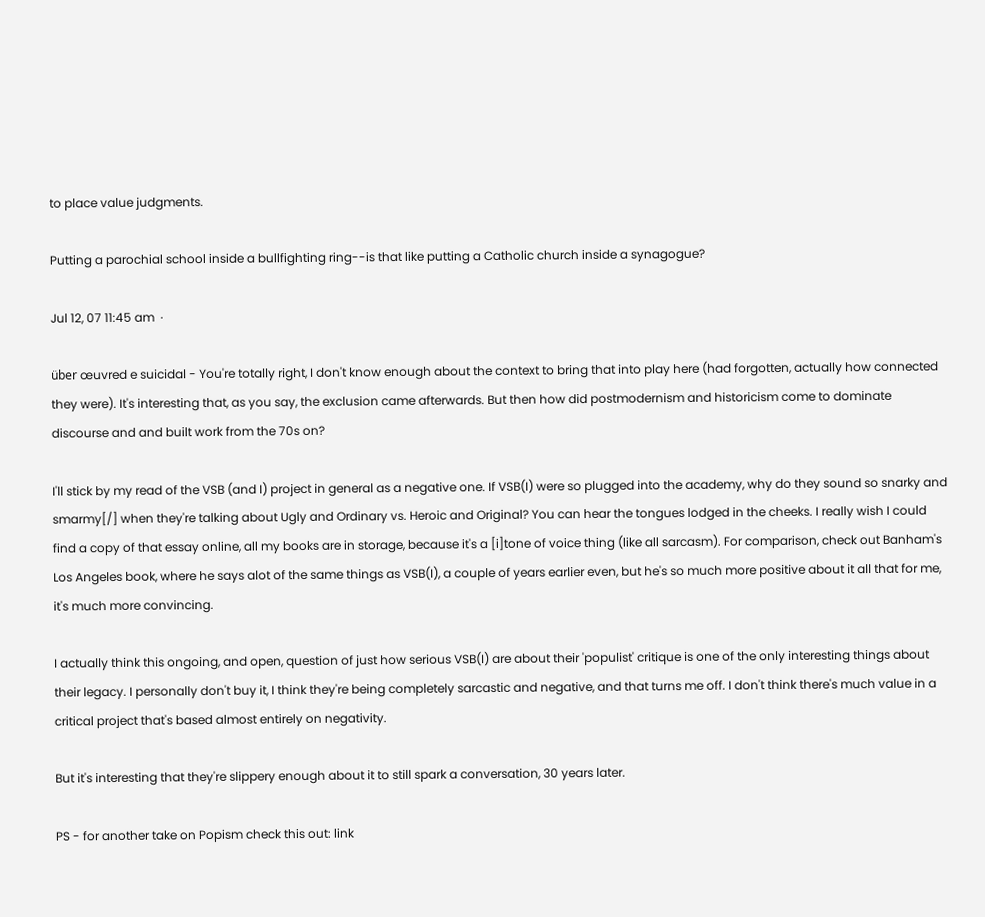to place value judgments.

Putting a parochial school inside a bullfighting ring--is that like putting a Catholic church inside a synagogue?

Jul 12, 07 11:45 am  ·

über œuvred e suicidal - You're totally right, I don't know enough about the context to bring that into play here (had forgotten, actually how connected they were). It's interesting that, as you say, the exclusion came afterwards. But then how did postmodernism and historicism come to dominate discourse and and built work from the 70s on?

I'll stick by my read of the VSB (and I) project in general as a negative one. If VSB(I) were so plugged into the academy, why do they sound so snarky and smarmy[/] when they're talking about Ugly and Ordinary vs. Heroic and Original? You can hear the tongues lodged in the cheeks. I really wish I could find a copy of that essay online, all my books are in storage, because it's a [i]tone of voice thing (like all sarcasm). For comparison, check out Banham's Los Angeles book, where he says alot of the same things as VSB(I), a couple of years earlier even, but he's so much more positive about it all that for me, it's much more convincing.

I actually think this ongoing, and open, question of just how serious VSB(I) are about their 'populist' critique is one of the only interesting things about their legacy. I personally don't buy it, I think they're being completely sarcastic and negative, and that turns me off. I don't think there's much value in a critical project that's based almost entirely on negativity.

But it's interesting that they're slippery enough about it to still spark a conversation, 30 years later.

PS - for another take on Popism check this out: link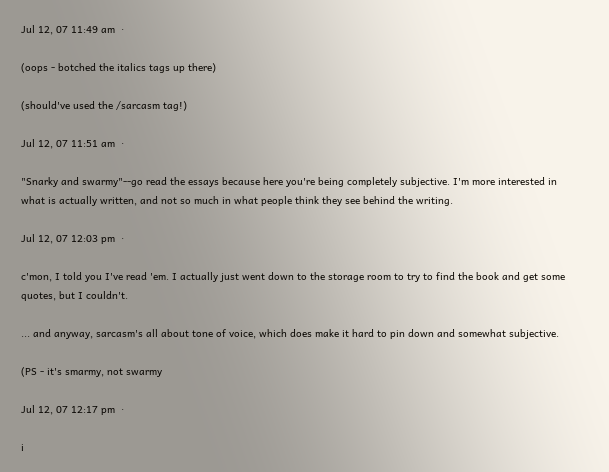Jul 12, 07 11:49 am  ·

(oops - botched the italics tags up there)

(should've used the /sarcasm tag!)

Jul 12, 07 11:51 am  ·

"Snarky and swarmy"--go read the essays because here you're being completely subjective. I'm more interested in what is actually written, and not so much in what people think they see behind the writing.

Jul 12, 07 12:03 pm  ·

c'mon, I told you I've read 'em. I actually just went down to the storage room to try to find the book and get some quotes, but I couldn't.

... and anyway, sarcasm's all about tone of voice, which does make it hard to pin down and somewhat subjective.

(PS - it's smarmy, not swarmy

Jul 12, 07 12:17 pm  ·

i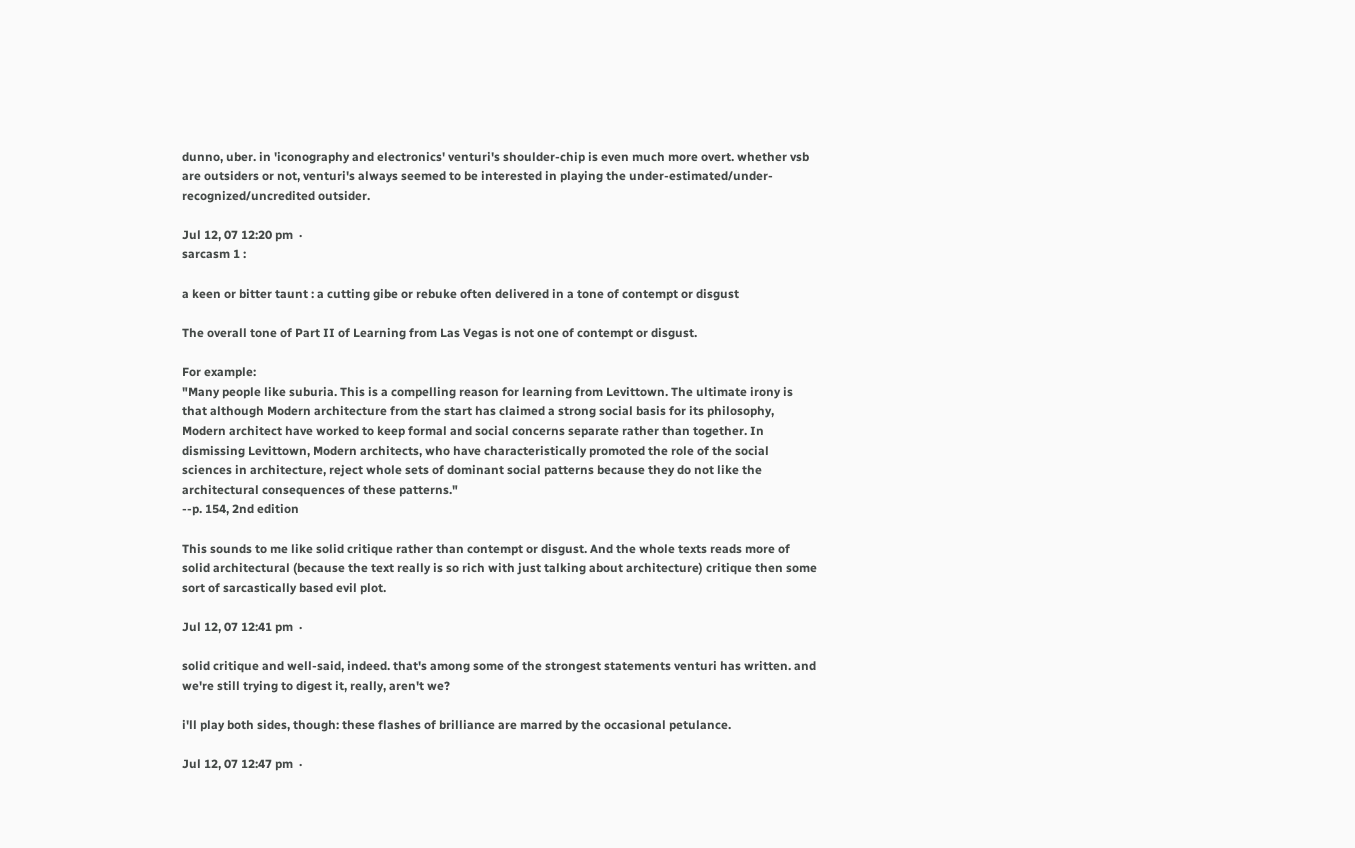dunno, uber. in 'iconography and electronics' venturi's shoulder-chip is even much more overt. whether vsb are outsiders or not, venturi's always seemed to be interested in playing the under-estimated/under-recognized/uncredited outsider.

Jul 12, 07 12:20 pm  ·
sarcasm 1 :

a keen or bitter taunt : a cutting gibe or rebuke often delivered in a tone of contempt or disgust

The overall tone of Part II of Learning from Las Vegas is not one of contempt or disgust.

For example:
"Many people like suburia. This is a compelling reason for learning from Levittown. The ultimate irony is that although Modern architecture from the start has claimed a strong social basis for its philosophy, Modern architect have worked to keep formal and social concerns separate rather than together. In dismissing Levittown, Modern architects, who have characteristically promoted the role of the social sciences in architecture, reject whole sets of dominant social patterns because they do not like the architectural consequences of these patterns."
--p. 154, 2nd edition

This sounds to me like solid critique rather than contempt or disgust. And the whole texts reads more of solid architectural (because the text really is so rich with just talking about architecture) critique then some sort of sarcastically based evil plot.

Jul 12, 07 12:41 pm  ·

solid critique and well-said, indeed. that's among some of the strongest statements venturi has written. and we're still trying to digest it, really, aren't we?

i'll play both sides, though: these flashes of brilliance are marred by the occasional petulance.

Jul 12, 07 12:47 pm  ·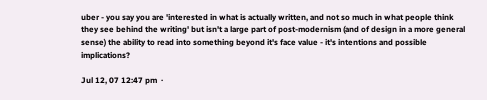uber - you say you are 'interested in what is actually written, and not so much in what people think they see behind the writing' but isn't a large part of post-modernism (and of design in a more general sense) the ability to read into something beyond it's face value - it's intentions and possible implications?

Jul 12, 07 12:47 pm  ·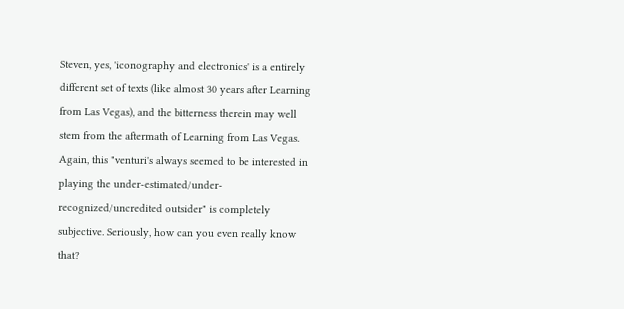Steven, yes, 'iconography and electronics' is a entirely different set of texts (like almost 30 years after Learning from Las Vegas), and the bitterness therein may well stem from the aftermath of Learning from Las Vegas. Again, this "venturi's always seemed to be interested in playing the under-estimated/under-recognized/uncredited outsider" is completely subjective. Seriously, how can you even really know that?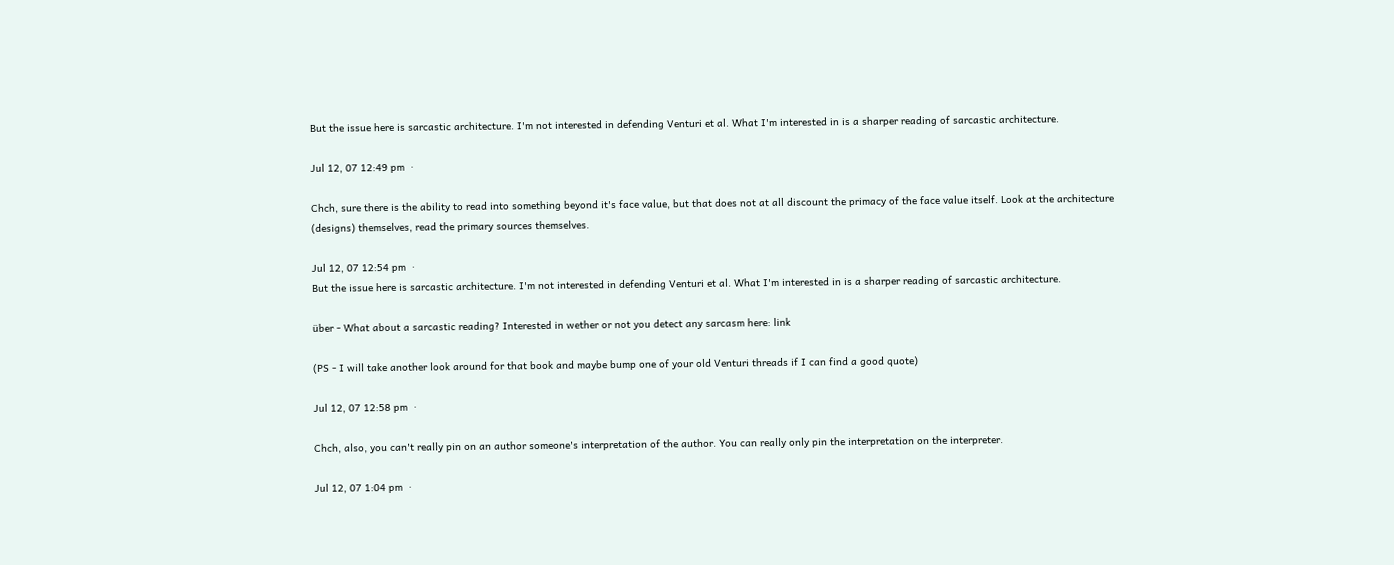But the issue here is sarcastic architecture. I'm not interested in defending Venturi et al. What I'm interested in is a sharper reading of sarcastic architecture.

Jul 12, 07 12:49 pm  ·

Chch, sure there is the ability to read into something beyond it's face value, but that does not at all discount the primacy of the face value itself. Look at the architecture (designs) themselves, read the primary sources themselves.

Jul 12, 07 12:54 pm  ·
But the issue here is sarcastic architecture. I'm not interested in defending Venturi et al. What I'm interested in is a sharper reading of sarcastic architecture.

über - What about a sarcastic reading? Interested in wether or not you detect any sarcasm here: link

(PS - I will take another look around for that book and maybe bump one of your old Venturi threads if I can find a good quote)

Jul 12, 07 12:58 pm  ·

Chch, also, you can't really pin on an author someone's interpretation of the author. You can really only pin the interpretation on the interpreter.

Jul 12, 07 1:04 pm  ·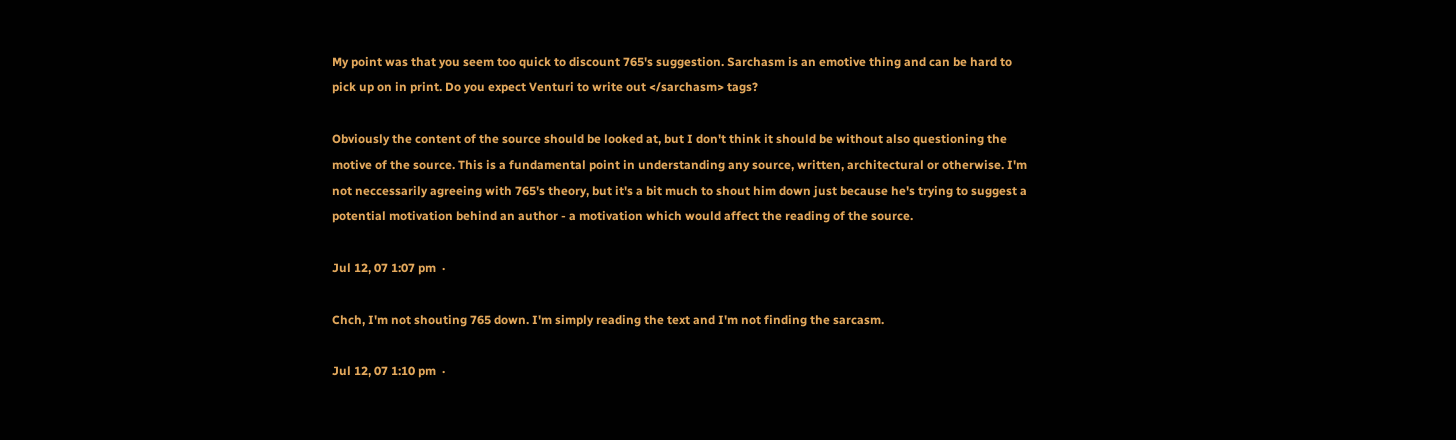My point was that you seem too quick to discount 765's suggestion. Sarchasm is an emotive thing and can be hard to pick up on in print. Do you expect Venturi to write out </sarchasm> tags?

Obviously the content of the source should be looked at, but I don't think it should be without also questioning the motive of the source. This is a fundamental point in understanding any source, written, architectural or otherwise. I'm not neccessarily agreeing with 765's theory, but it's a bit much to shout him down just because he's trying to suggest a potential motivation behind an author - a motivation which would affect the reading of the source.

Jul 12, 07 1:07 pm  ·

Chch, I'm not shouting 765 down. I'm simply reading the text and I'm not finding the sarcasm.

Jul 12, 07 1:10 pm  ·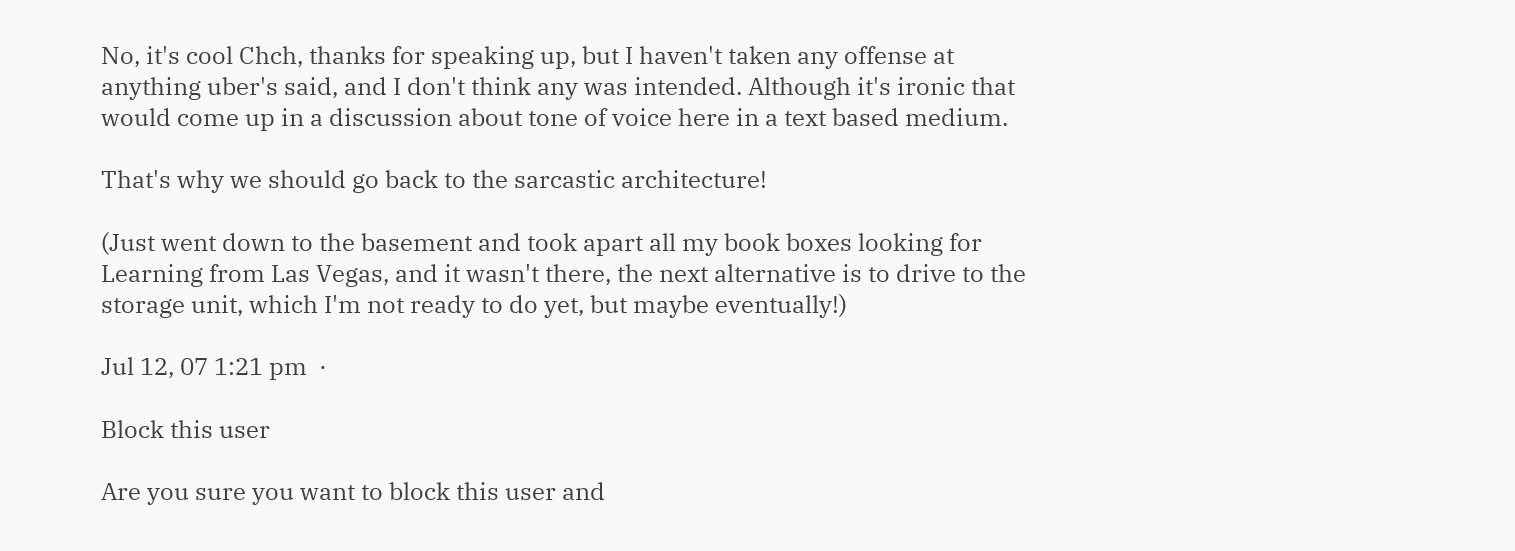No, it's cool Chch, thanks for speaking up, but I haven't taken any offense at anything uber's said, and I don't think any was intended. Although it's ironic that would come up in a discussion about tone of voice here in a text based medium.

That's why we should go back to the sarcastic architecture!

(Just went down to the basement and took apart all my book boxes looking for Learning from Las Vegas, and it wasn't there, the next alternative is to drive to the storage unit, which I'm not ready to do yet, but maybe eventually!)

Jul 12, 07 1:21 pm  ·

Block this user

Are you sure you want to block this user and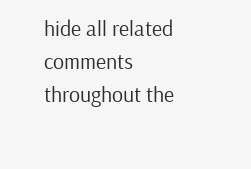hide all related comments throughout the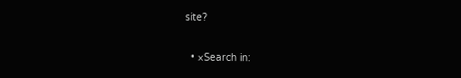site?

  • ×Search in: